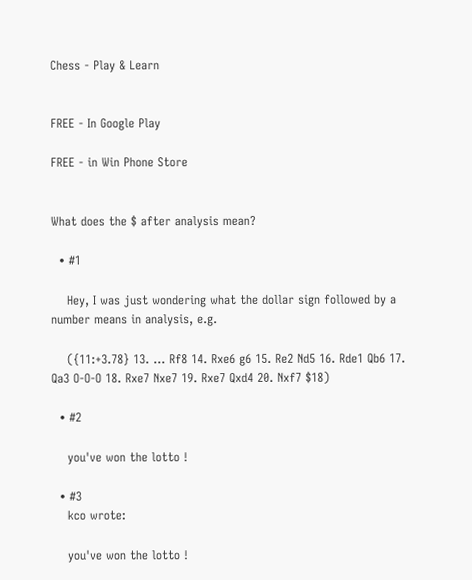Chess - Play & Learn


FREE - In Google Play

FREE - in Win Phone Store


What does the $ after analysis mean?

  • #1

    Hey, I was just wondering what the dollar sign followed by a number means in analysis, e.g.

    ({11:+3.78} 13. ... Rf8 14. Rxe6 g6 15. Re2 Nd5 16. Rde1 Qb6 17. Qa3 O-O-O 18. Rxe7 Nxe7 19. Rxe7 Qxd4 20. Nxf7 $18)

  • #2

    you've won the lotto !

  • #3
    kco wrote:

    you've won the lotto !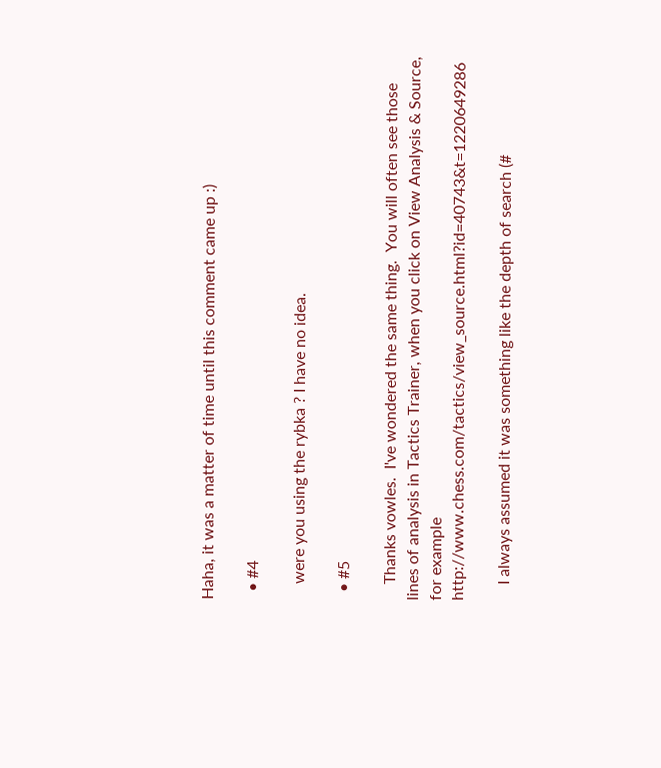Haha, it was a matter of time until this comment came up :)

  • #4

    were you using the rybka ? I have no idea.

  • #5

    Thanks vowles.  I've wondered the same thing.  You will often see those lines of analysis in Tactics Trainer, when you click on View Analysis & Source, for example http://www.chess.com/tactics/view_source.html?id=40743&t=1220649286

    I always assumed it was something like the depth of search (#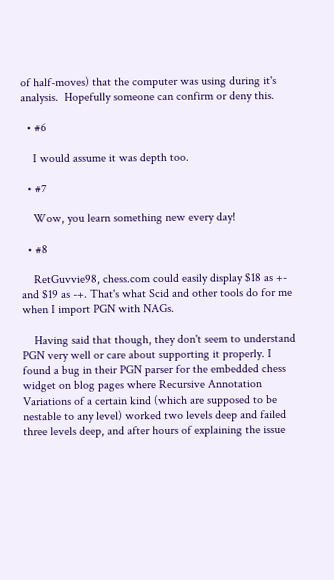of half-moves) that the computer was using during it's analysis.  Hopefully someone can confirm or deny this.

  • #6

    I would assume it was depth too.

  • #7

    Wow, you learn something new every day!

  • #8

    RetGuvvie98, chess.com could easily display $18 as +- and $19 as -+. That's what Scid and other tools do for me when I import PGN with NAGs.

    Having said that though, they don't seem to understand PGN very well or care about supporting it properly. I found a bug in their PGN parser for the embedded chess widget on blog pages where Recursive Annotation Variations of a certain kind (which are supposed to be nestable to any level) worked two levels deep and failed three levels deep, and after hours of explaining the issue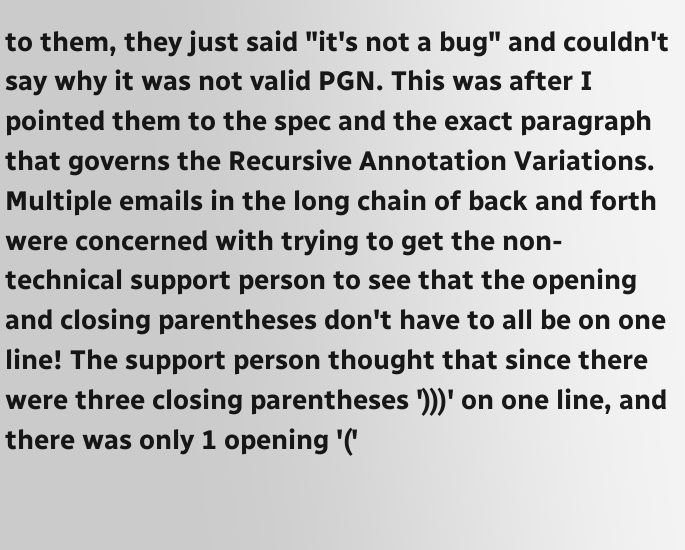to them, they just said "it's not a bug" and couldn't say why it was not valid PGN. This was after I pointed them to the spec and the exact paragraph that governs the Recursive Annotation Variations. Multiple emails in the long chain of back and forth were concerned with trying to get the non-technical support person to see that the opening and closing parentheses don't have to all be on one line! The support person thought that since there were three closing parentheses ')))' on one line, and there was only 1 opening '('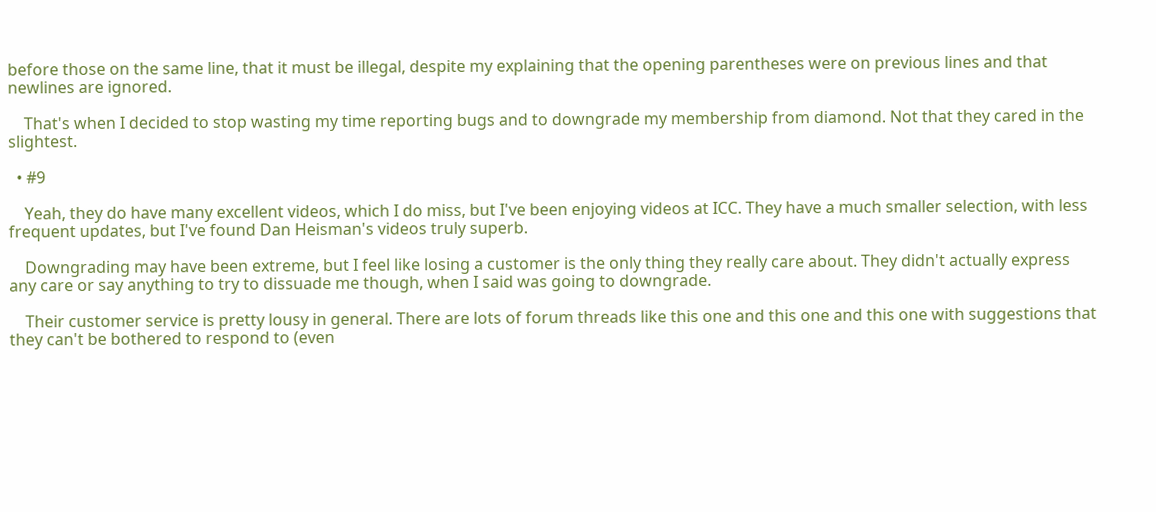before those on the same line, that it must be illegal, despite my explaining that the opening parentheses were on previous lines and that newlines are ignored.

    That's when I decided to stop wasting my time reporting bugs and to downgrade my membership from diamond. Not that they cared in the slightest.

  • #9

    Yeah, they do have many excellent videos, which I do miss, but I've been enjoying videos at ICC. They have a much smaller selection, with less frequent updates, but I've found Dan Heisman's videos truly superb.

    Downgrading may have been extreme, but I feel like losing a customer is the only thing they really care about. They didn't actually express any care or say anything to try to dissuade me though, when I said was going to downgrade.

    Their customer service is pretty lousy in general. There are lots of forum threads like this one and this one and this one with suggestions that they can't be bothered to respond to (even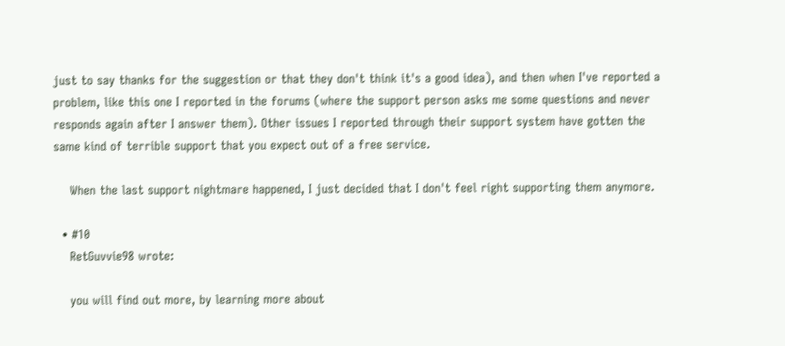just to say thanks for the suggestion or that they don't think it's a good idea), and then when I've reported a problem, like this one I reported in the forums (where the support person asks me some questions and never responds again after I answer them). Other issues I reported through their support system have gotten the same kind of terrible support that you expect out of a free service.

    When the last support nightmare happened, I just decided that I don't feel right supporting them anymore.

  • #10
    RetGuvvie98 wrote:

    you will find out more, by learning more about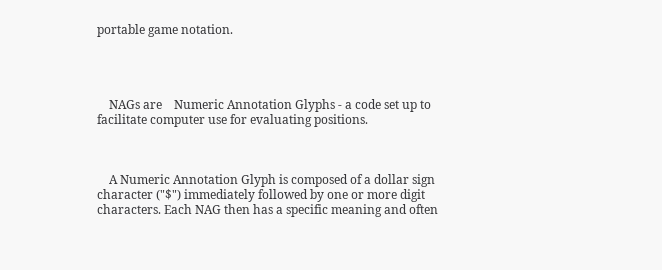portable game notation.




    NAGs are    Numeric Annotation Glyphs - a code set up to facilitate computer use for evaluating positions.



    A Numeric Annotation Glyph is composed of a dollar sign character ("$") immediately followed by one or more digit characters. Each NAG then has a specific meaning and often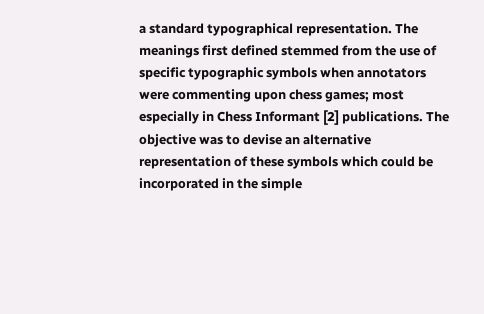a standard typographical representation. The meanings first defined stemmed from the use of specific typographic symbols when annotators were commenting upon chess games; most especially in Chess Informant [2] publications. The objective was to devise an alternative representation of these symbols which could be incorporated in the simple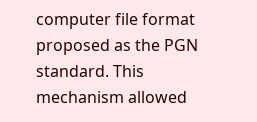computer file format proposed as the PGN standard. This mechanism allowed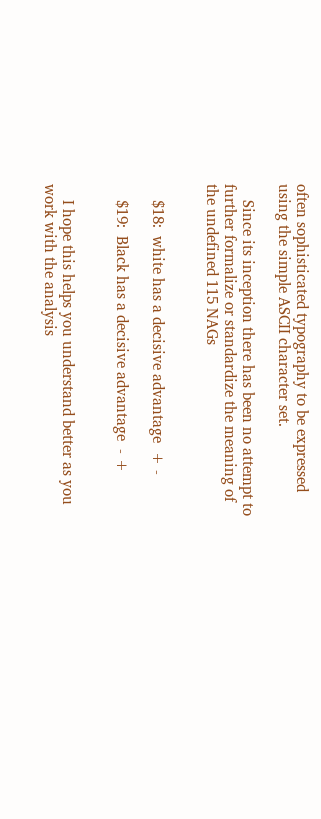often sophisticated typography to be expressed using the simple ASCII character set.

    Since its inception there has been no attempt to further formalize or standardize the meaning of the undefined 115 NAGs


    $18:  white has a decisive advantage  + -

    $19:  Black has a decisive advantage  - +


    I hope this helps you understand better as you work with the analysis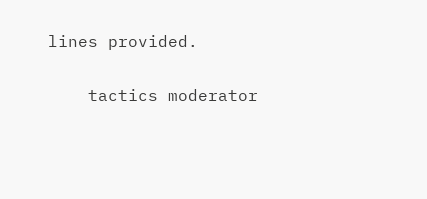lines provided.

    tactics moderator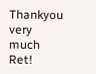Thankyou very much Ret!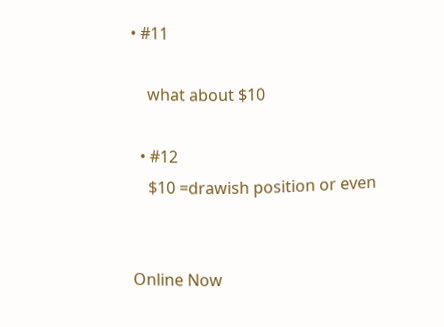• #11

    what about $10

  • #12
    $10 =drawish position or even


Online Now